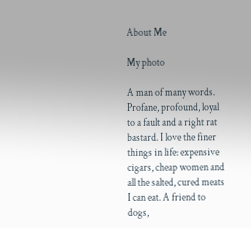About Me

My photo

A man of many words. Profane, profound, loyal to a fault and a right rat bastard. I love the finer things in life: expensive cigars, cheap women and all the salted, cured meats I can eat. A friend to dogs,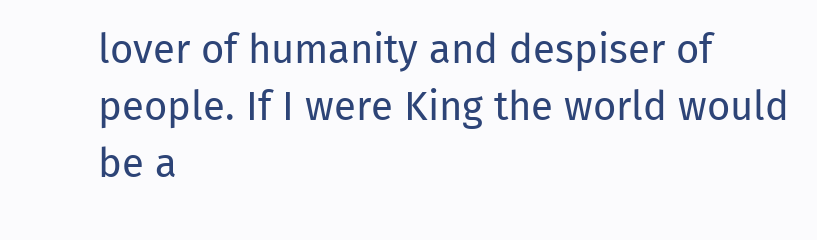lover of humanity and despiser of people. If I were King the world would be a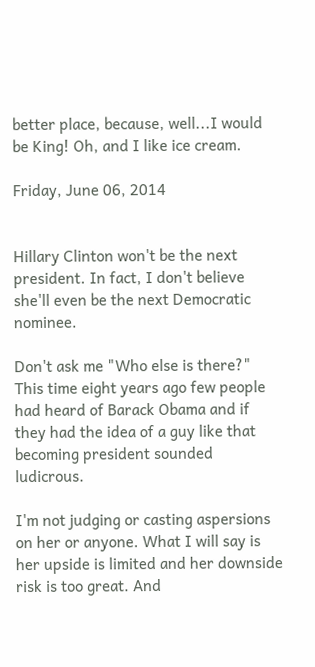better place, because, well...I would be King! Oh, and I like ice cream.

Friday, June 06, 2014


Hillary Clinton won't be the next president. In fact, I don't believe she'll even be the next Democratic nominee.

Don't ask me "Who else is there?" This time eight years ago few people had heard of Barack Obama and if they had the idea of a guy like that becoming president sounded ludicrous.

I'm not judging or casting aspersions on her or anyone. What I will say is her upside is limited and her downside risk is too great. And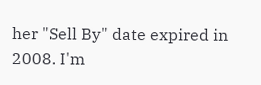her "Sell By" date expired in 2008. I'm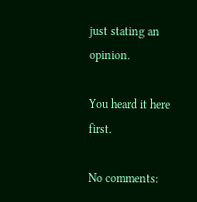just stating an opinion.

You heard it here first.

No comments: